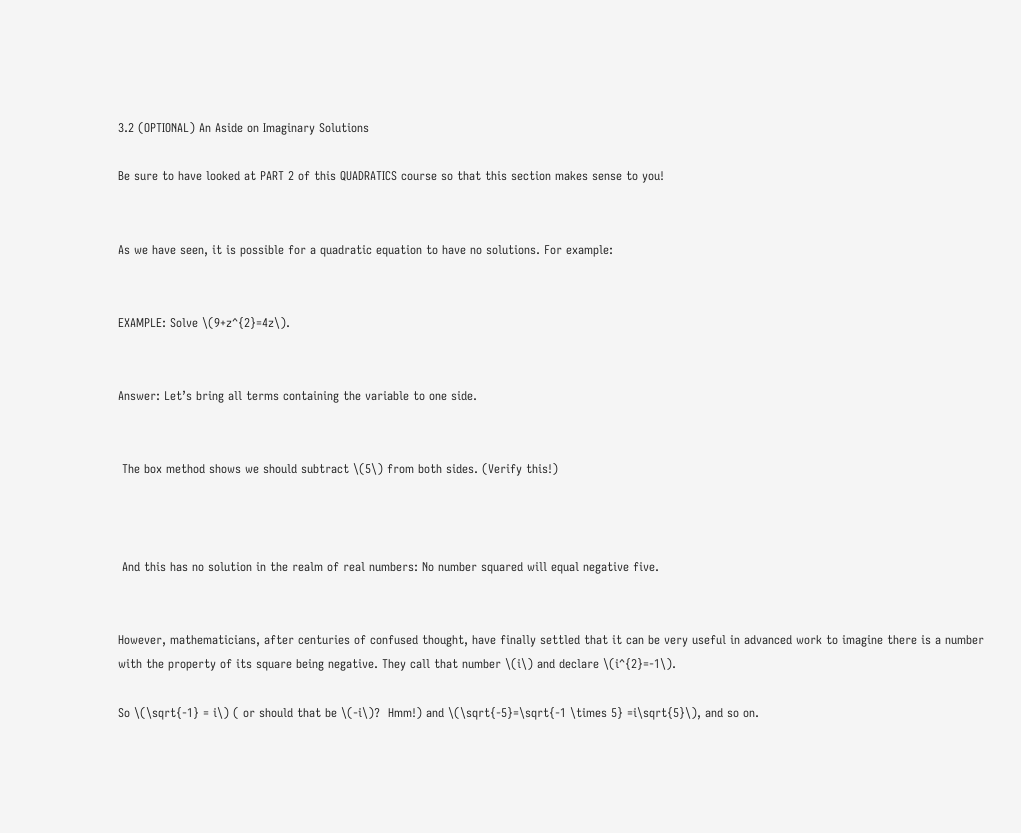3.2 (OPTIONAL) An Aside on Imaginary Solutions

Be sure to have looked at PART 2 of this QUADRATICS course so that this section makes sense to you!


As we have seen, it is possible for a quadratic equation to have no solutions. For example:


EXAMPLE: Solve \(9+z^{2}=4z\).


Answer: Let’s bring all terms containing the variable to one side.


 The box method shows we should subtract \(5\) from both sides. (Verify this!)



 And this has no solution in the realm of real numbers: No number squared will equal negative five.


However, mathematicians, after centuries of confused thought, have finally settled that it can be very useful in advanced work to imagine there is a number with the property of its square being negative. They call that number \(i\) and declare \(i^{2}=-1\).

So \(\sqrt{-1} = i\) ( or should that be \(-i\)?  Hmm!) and \(\sqrt{-5}=\sqrt{-1 \times 5} =i\sqrt{5}\), and so on.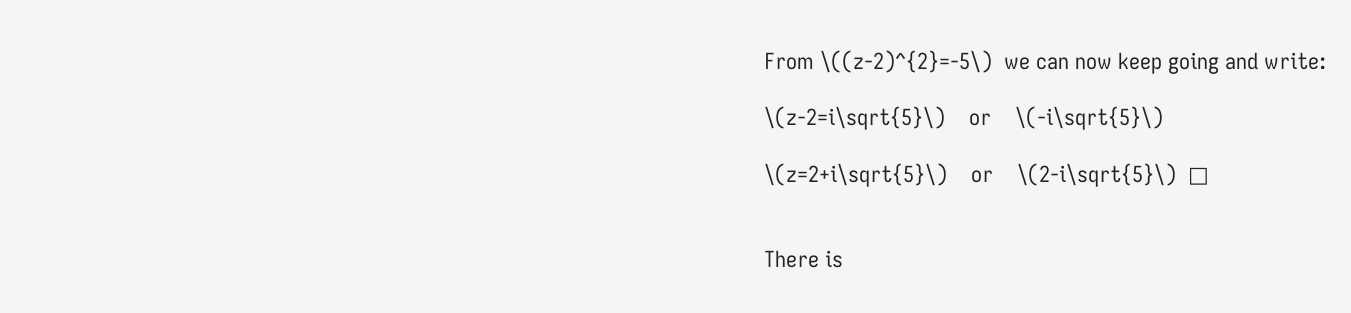From \((z-2)^{2}=-5\)  we can now keep going and write:

\(z-2=i\sqrt{5}\)    or    \(-i\sqrt{5}\)

\(z=2+i\sqrt{5}\)    or    \(2-i\sqrt{5}\)  □


There is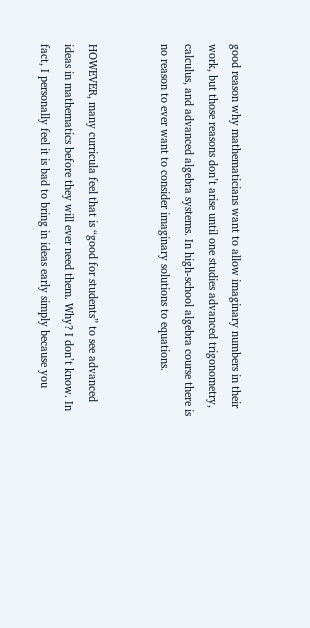good reason why mathematicians want to allow imaginary numbers in their work, but those reasons don’t arise until one studies advanced trigonometry, calculus, and advanced algebra systems. In high-school algebra course there is no reason to ever want to consider imaginary solutions to equations.


HOWEVER, many curricula feel that is “good for students” to see advanced ideas in mathematics before they will ever need them. Why? I don’t know. In fact, I personally feel it is bad to bring in ideas early simply because you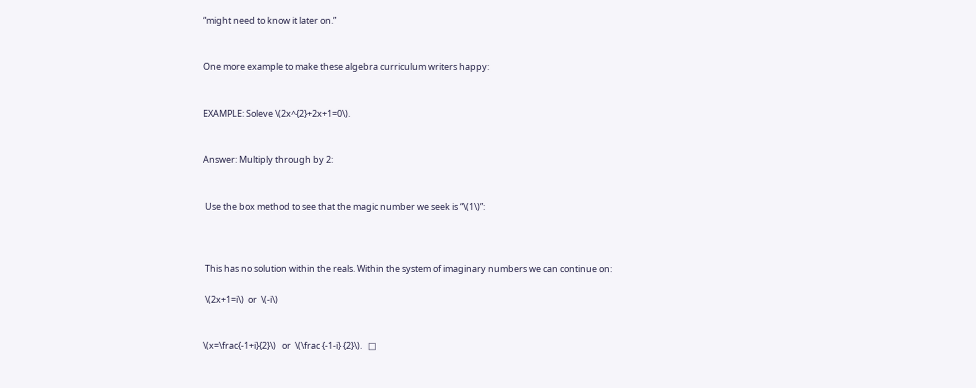“might need to know it later on.”


One more example to make these algebra curriculum writers happy:


EXAMPLE: Soleve \(2x^{2}+2x+1=0\).


Answer: Multiply through by 2:


 Use the box method to see that the magic number we seek is “\(1\)”:



 This has no solution within the reals. Within the system of imaginary numbers we can continue on:

 \(2x+1=i\)  or  \(-i\)


\(x=\frac{-1+i}{2}\)   or  \(\frac {-1-i} {2}\).   □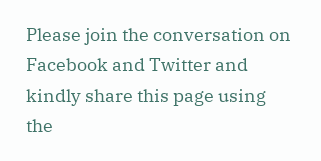Please join the conversation on Facebook and Twitter and kindly share this page using the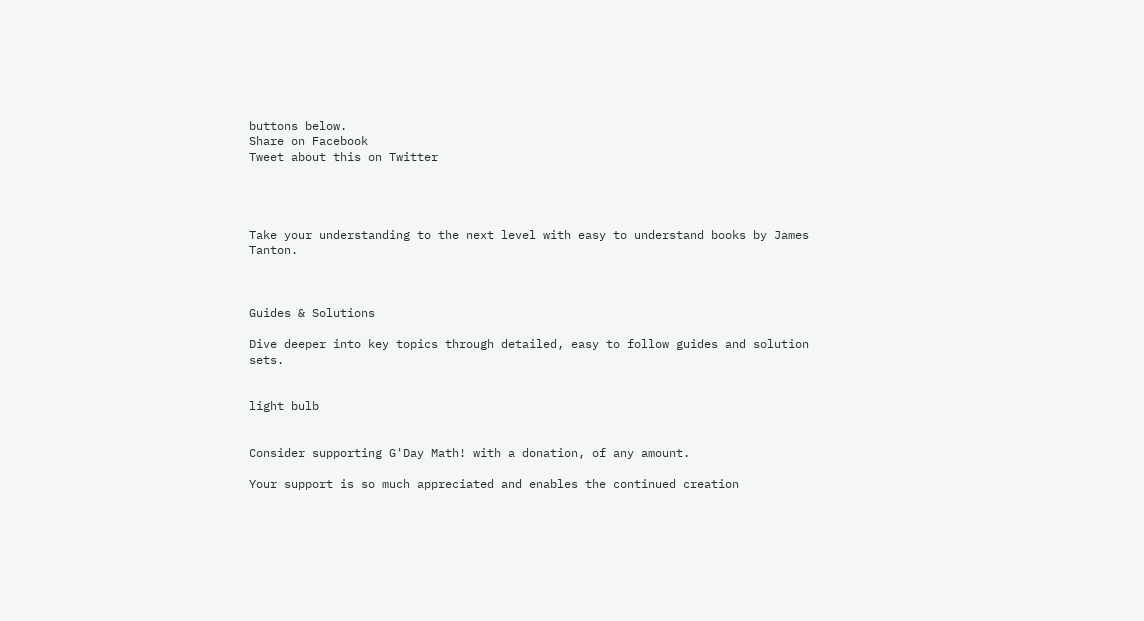buttons below.
Share on Facebook
Tweet about this on Twitter




Take your understanding to the next level with easy to understand books by James Tanton.



Guides & Solutions

Dive deeper into key topics through detailed, easy to follow guides and solution sets.


light bulb


Consider supporting G'Day Math! with a donation, of any amount.

Your support is so much appreciated and enables the continued creation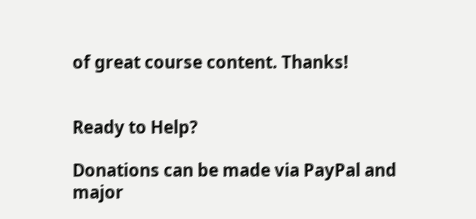of great course content. Thanks!


Ready to Help?

Donations can be made via PayPal and major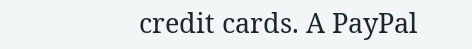credit cards. A PayPal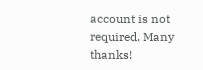account is not required. Many thanks!